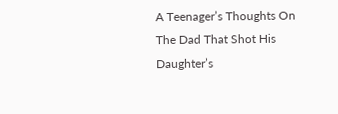A Teenager’s Thoughts On The Dad That Shot His Daughter’s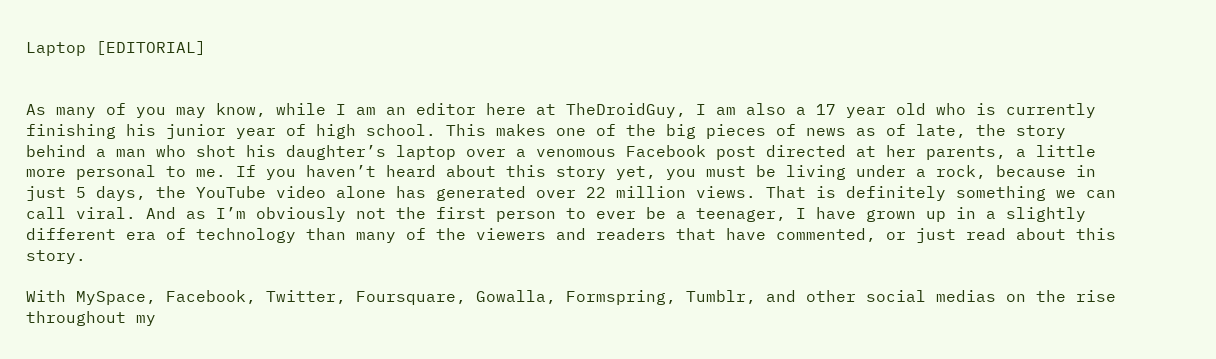Laptop [EDITORIAL]


As many of you may know, while I am an editor here at TheDroidGuy, I am also a 17 year old who is currently finishing his junior year of high school. This makes one of the big pieces of news as of late, the story behind a man who shot his daughter’s laptop over a venomous Facebook post directed at her parents, a little more personal to me. If you haven’t heard about this story yet, you must be living under a rock, because in just 5 days, the YouTube video alone has generated over 22 million views. That is definitely something we can call viral. And as I’m obviously not the first person to ever be a teenager, I have grown up in a slightly different era of technology than many of the viewers and readers that have commented, or just read about this story.

With MySpace, Facebook, Twitter, Foursquare, Gowalla, Formspring, Tumblr, and other social medias on the rise throughout my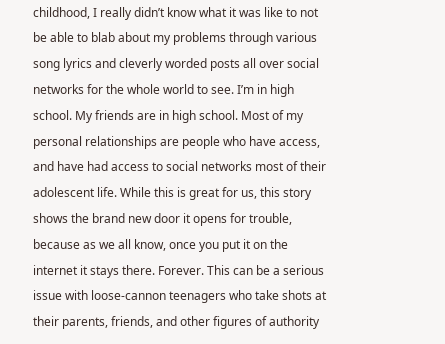childhood, I really didn’t know what it was like to not be able to blab about my problems through various song lyrics and cleverly worded posts all over social networks for the whole world to see. I’m in high school. My friends are in high school. Most of my personal relationships are people who have access, and have had access to social networks most of their adolescent life. While this is great for us, this story shows the brand new door it opens for trouble, because as we all know, once you put it on the internet it stays there. Forever. This can be a serious issue with loose-cannon teenagers who take shots at their parents, friends, and other figures of authority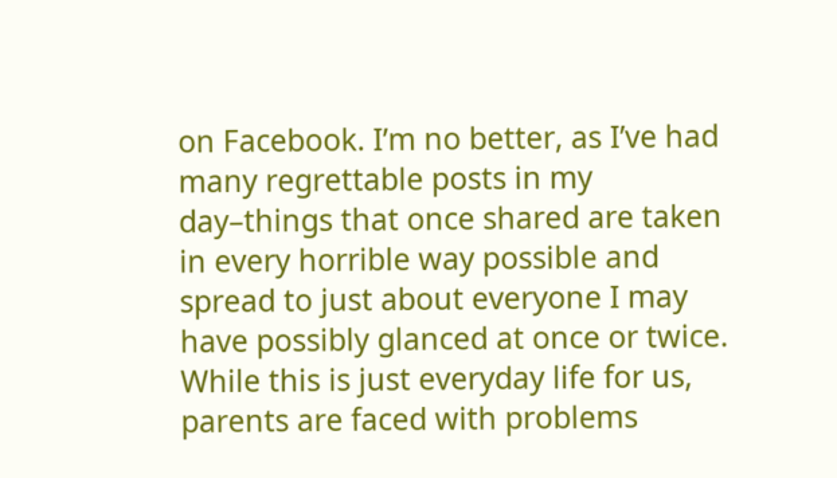on Facebook. I’m no better, as I’ve had many regrettable posts in my day–things that once shared are taken in every horrible way possible and spread to just about everyone I may have possibly glanced at once or twice. While this is just everyday life for us, parents are faced with problems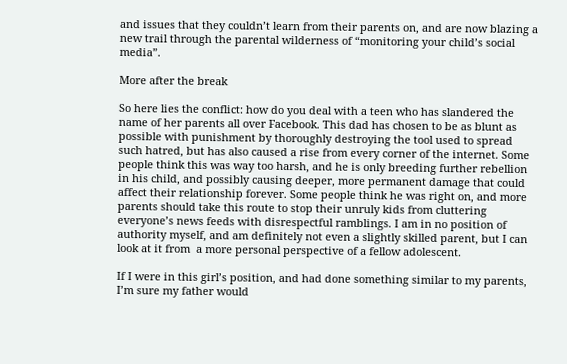and issues that they couldn’t learn from their parents on, and are now blazing a new trail through the parental wilderness of “monitoring your child’s social media”.

More after the break

So here lies the conflict: how do you deal with a teen who has slandered the name of her parents all over Facebook. This dad has chosen to be as blunt as possible with punishment by thoroughly destroying the tool used to spread such hatred, but has also caused a rise from every corner of the internet. Some people think this was way too harsh, and he is only breeding further rebellion in his child, and possibly causing deeper, more permanent damage that could affect their relationship forever. Some people think he was right on, and more parents should take this route to stop their unruly kids from cluttering everyone’s news feeds with disrespectful ramblings. I am in no position of authority myself, and am definitely not even a slightly skilled parent, but I can look at it from  a more personal perspective of a fellow adolescent.

If I were in this girl’s position, and had done something similar to my parents, I’m sure my father would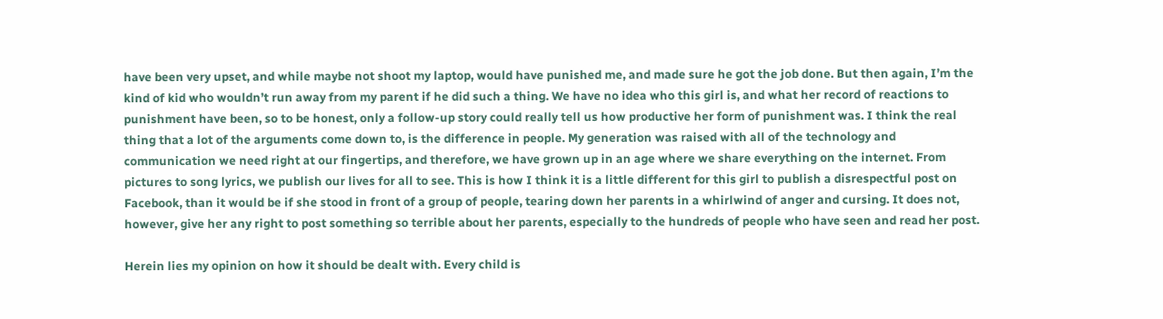have been very upset, and while maybe not shoot my laptop, would have punished me, and made sure he got the job done. But then again, I’m the kind of kid who wouldn’t run away from my parent if he did such a thing. We have no idea who this girl is, and what her record of reactions to punishment have been, so to be honest, only a follow-up story could really tell us how productive her form of punishment was. I think the real thing that a lot of the arguments come down to, is the difference in people. My generation was raised with all of the technology and communication we need right at our fingertips, and therefore, we have grown up in an age where we share everything on the internet. From pictures to song lyrics, we publish our lives for all to see. This is how I think it is a little different for this girl to publish a disrespectful post on Facebook, than it would be if she stood in front of a group of people, tearing down her parents in a whirlwind of anger and cursing. It does not, however, give her any right to post something so terrible about her parents, especially to the hundreds of people who have seen and read her post.

Herein lies my opinion on how it should be dealt with. Every child is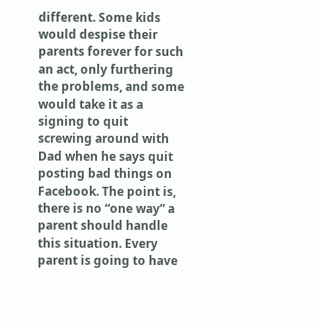different. Some kids would despise their parents forever for such an act, only furthering the problems, and some would take it as a signing to quit screwing around with Dad when he says quit posting bad things on Facebook. The point is, there is no “one way” a parent should handle this situation. Every parent is going to have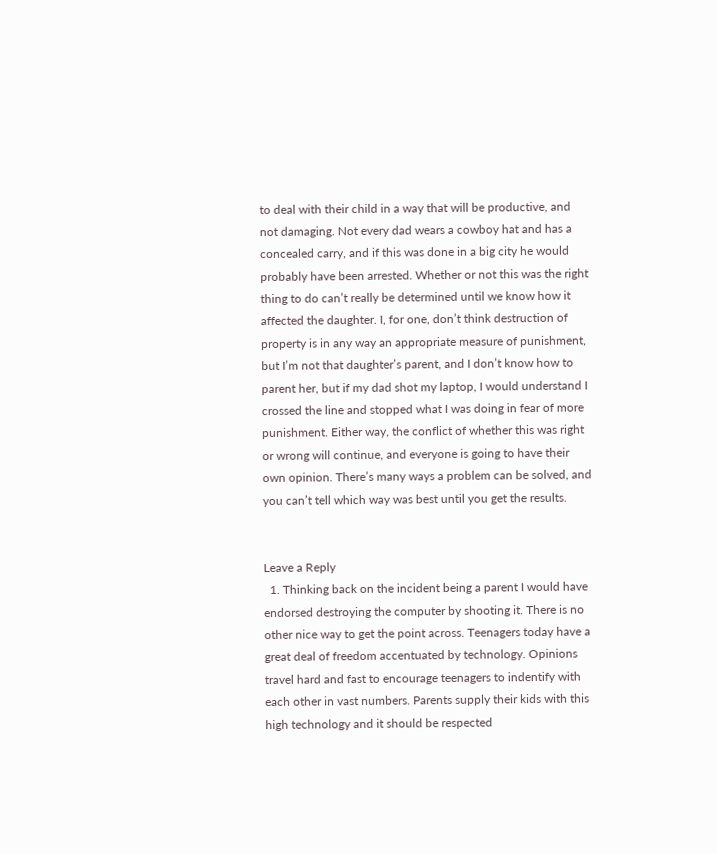to deal with their child in a way that will be productive, and not damaging. Not every dad wears a cowboy hat and has a concealed carry, and if this was done in a big city he would probably have been arrested. Whether or not this was the right thing to do can’t really be determined until we know how it affected the daughter. I, for one, don’t think destruction of property is in any way an appropriate measure of punishment, but I’m not that daughter’s parent, and I don’t know how to parent her, but if my dad shot my laptop, I would understand I crossed the line and stopped what I was doing in fear of more punishment. Either way, the conflict of whether this was right or wrong will continue, and everyone is going to have their own opinion. There’s many ways a problem can be solved, and you can’t tell which way was best until you get the results.


Leave a Reply
  1. Thinking back on the incident being a parent I would have endorsed destroying the computer by shooting it. There is no other nice way to get the point across. Teenagers today have a great deal of freedom accentuated by technology. Opinions travel hard and fast to encourage teenagers to indentify with each other in vast numbers. Parents supply their kids with this high technology and it should be respected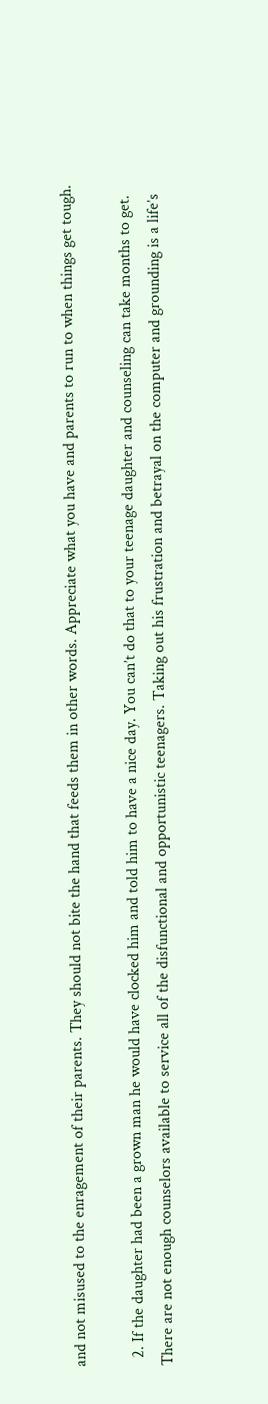and not misused to the enragement of their parents. They should not bite the hand that feeds them in other words. Appreciate what you have and parents to run to when things get tough.

  2. If the daughter had been a grown man he would have clocked him and told him to have a nice day. You can’t do that to your teenage daughter and counseling can take months to get. There are not enough counselors available to service all of the disfunctional and opportunistic teenagers. Taking out his frustration and betrayal on the computer and grounding is a life’s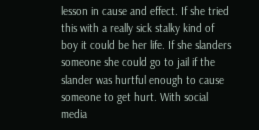lesson in cause and effect. If she tried this with a really sick stalky kind of boy it could be her life. If she slanders someone she could go to jail if the slander was hurtful enough to cause someone to get hurt. With social media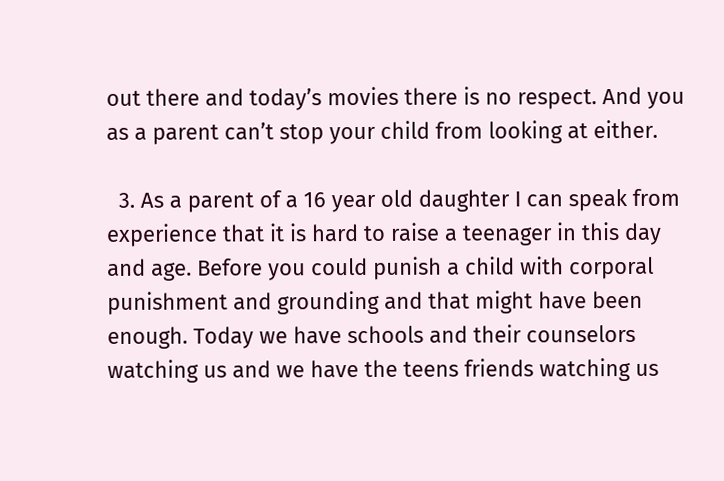out there and today’s movies there is no respect. And you as a parent can’t stop your child from looking at either.

  3. As a parent of a 16 year old daughter I can speak from experience that it is hard to raise a teenager in this day and age. Before you could punish a child with corporal punishment and grounding and that might have been enough. Today we have schools and their counselors watching us and we have the teens friends watching us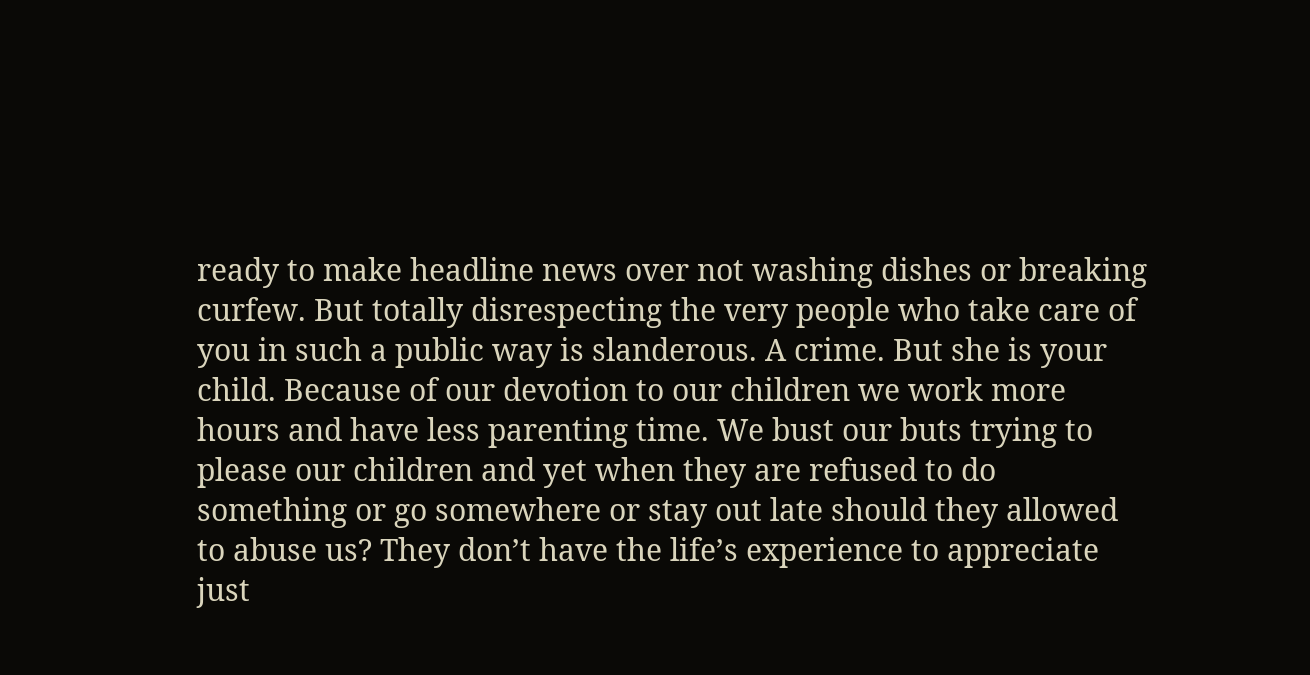ready to make headline news over not washing dishes or breaking curfew. But totally disrespecting the very people who take care of you in such a public way is slanderous. A crime. But she is your child. Because of our devotion to our children we work more hours and have less parenting time. We bust our buts trying to please our children and yet when they are refused to do something or go somewhere or stay out late should they allowed to abuse us? They don’t have the life’s experience to appreciate just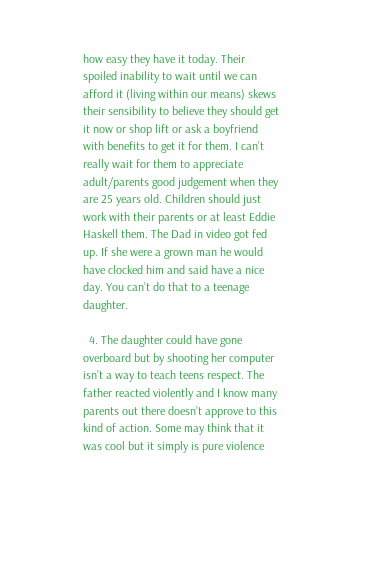how easy they have it today. Their spoiled inability to wait until we can afford it (living within our means) skews their sensibility to believe they should get it now or shop lift or ask a boyfriend with benefits to get it for them. I can’t really wait for them to appreciate adult/parents good judgement when they are 25 years old. Children should just work with their parents or at least Eddie Haskell them. The Dad in video got fed up. If she were a grown man he would have clocked him and said have a nice day. You can’t do that to a teenage daughter.

  4. The daughter could have gone overboard but by shooting her computer isn’t a way to teach teens respect. The father reacted violently and I know many parents out there doesn’t approve to this kind of action. Some may think that it was cool but it simply is pure violence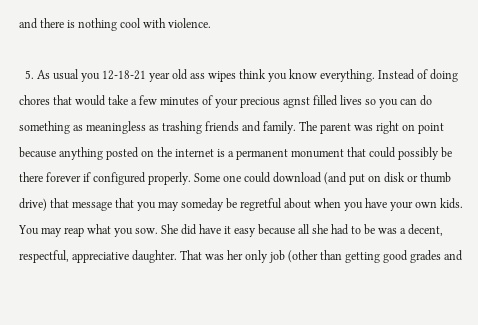and there is nothing cool with violence.

  5. As usual you 12-18-21 year old ass wipes think you know everything. Instead of doing chores that would take a few minutes of your precious agnst filled lives so you can do something as meaningless as trashing friends and family. The parent was right on point because anything posted on the internet is a permanent monument that could possibly be there forever if configured properly. Some one could download (and put on disk or thumb drive) that message that you may someday be regretful about when you have your own kids. You may reap what you sow. She did have it easy because all she had to be was a decent, respectful, appreciative daughter. That was her only job (other than getting good grades and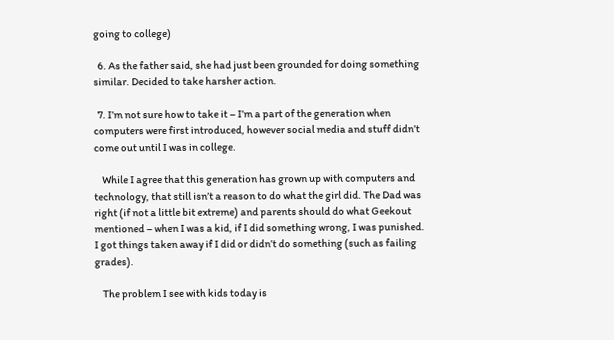going to college)

  6. As the father said, she had just been grounded for doing something similar. Decided to take harsher action.

  7. I’m not sure how to take it – I’m a part of the generation when computers were first introduced, however social media and stuff didn’t come out until I was in college.

    While I agree that this generation has grown up with computers and technology, that still isn’t a reason to do what the girl did. The Dad was right (if not a little bit extreme) and parents should do what Geekout mentioned – when I was a kid, if I did something wrong, I was punished. I got things taken away if I did or didn’t do something (such as failing grades).

    The problem I see with kids today is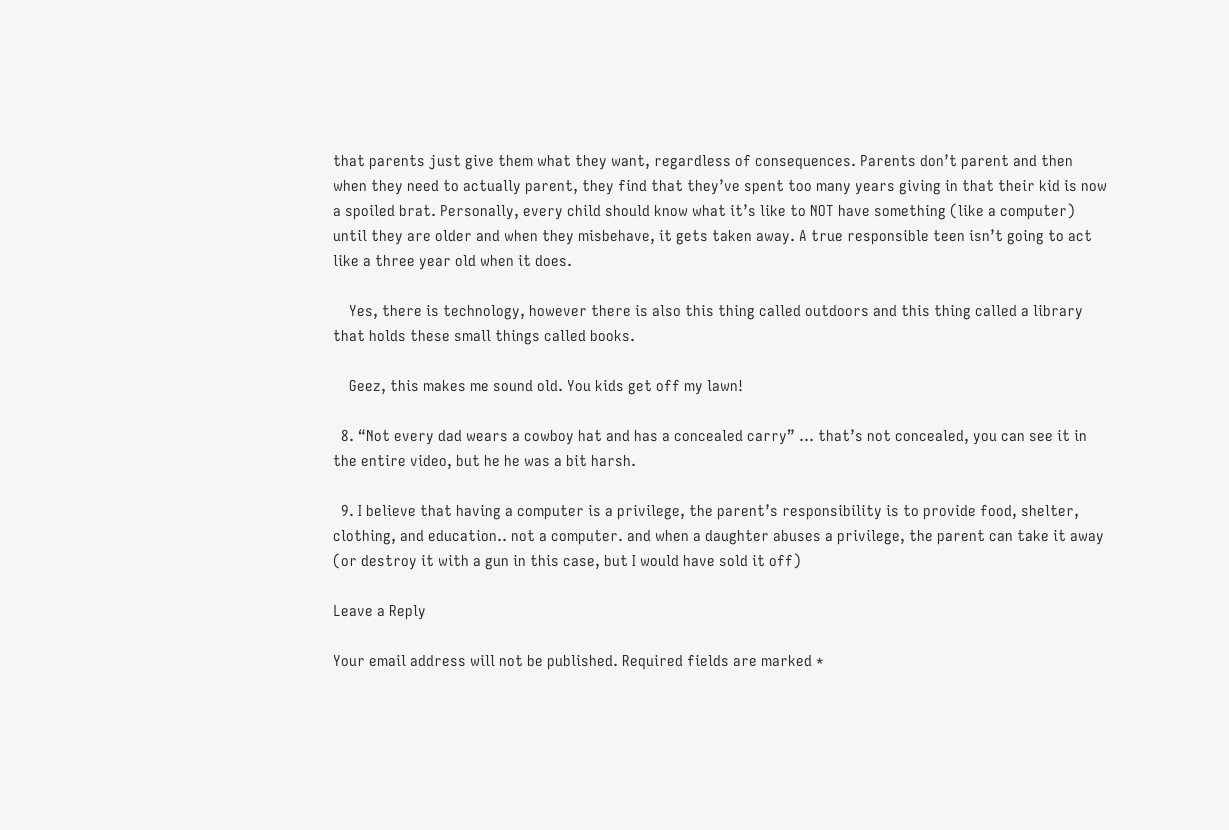that parents just give them what they want, regardless of consequences. Parents don’t parent and then when they need to actually parent, they find that they’ve spent too many years giving in that their kid is now a spoiled brat. Personally, every child should know what it’s like to NOT have something (like a computer) until they are older and when they misbehave, it gets taken away. A true responsible teen isn’t going to act like a three year old when it does.

    Yes, there is technology, however there is also this thing called outdoors and this thing called a library that holds these small things called books.

    Geez, this makes me sound old. You kids get off my lawn!

  8. “Not every dad wears a cowboy hat and has a concealed carry” … that’s not concealed, you can see it in the entire video, but he he was a bit harsh.

  9. I believe that having a computer is a privilege, the parent’s responsibility is to provide food, shelter, clothing, and education.. not a computer. and when a daughter abuses a privilege, the parent can take it away (or destroy it with a gun in this case, but I would have sold it off)

Leave a Reply

Your email address will not be published. Required fields are marked *